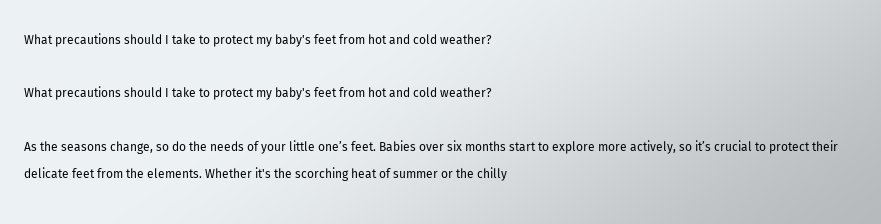What precautions should I take to protect my baby's feet from hot and cold weather?

What precautions should I take to protect my baby's feet from hot and cold weather?

As the seasons change, so do the needs of your little one’s feet. Babies over six months start to explore more actively, so it’s crucial to protect their delicate feet from the elements. Whether it's the scorching heat of summer or the chilly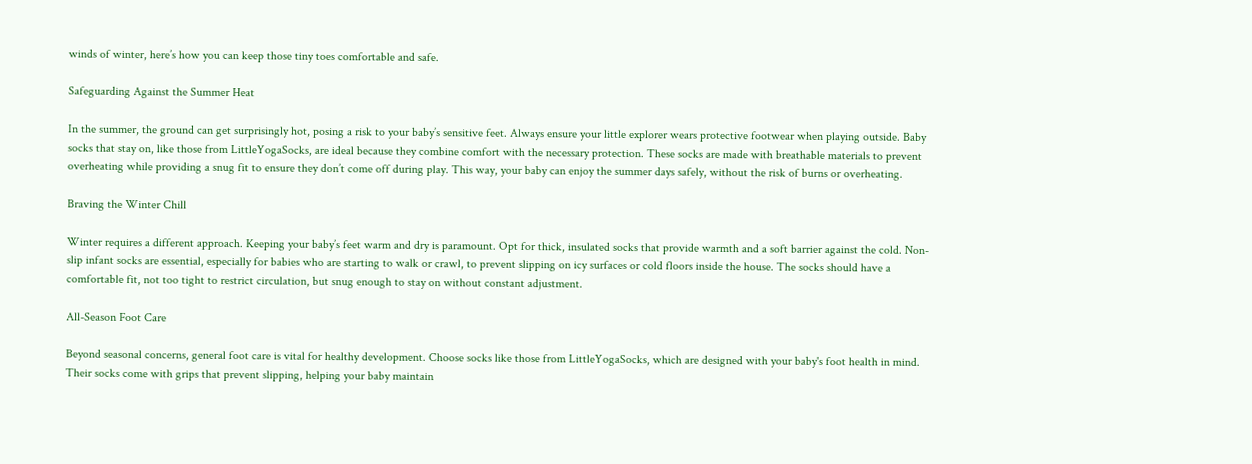winds of winter, here’s how you can keep those tiny toes comfortable and safe.

Safeguarding Against the Summer Heat

In the summer, the ground can get surprisingly hot, posing a risk to your baby’s sensitive feet. Always ensure your little explorer wears protective footwear when playing outside. Baby socks that stay on, like those from LittleYogaSocks, are ideal because they combine comfort with the necessary protection. These socks are made with breathable materials to prevent overheating while providing a snug fit to ensure they don’t come off during play. This way, your baby can enjoy the summer days safely, without the risk of burns or overheating.

Braving the Winter Chill

Winter requires a different approach. Keeping your baby’s feet warm and dry is paramount. Opt for thick, insulated socks that provide warmth and a soft barrier against the cold. Non-slip infant socks are essential, especially for babies who are starting to walk or crawl, to prevent slipping on icy surfaces or cold floors inside the house. The socks should have a comfortable fit, not too tight to restrict circulation, but snug enough to stay on without constant adjustment.

All-Season Foot Care

Beyond seasonal concerns, general foot care is vital for healthy development. Choose socks like those from LittleYogaSocks, which are designed with your baby's foot health in mind. Their socks come with grips that prevent slipping, helping your baby maintain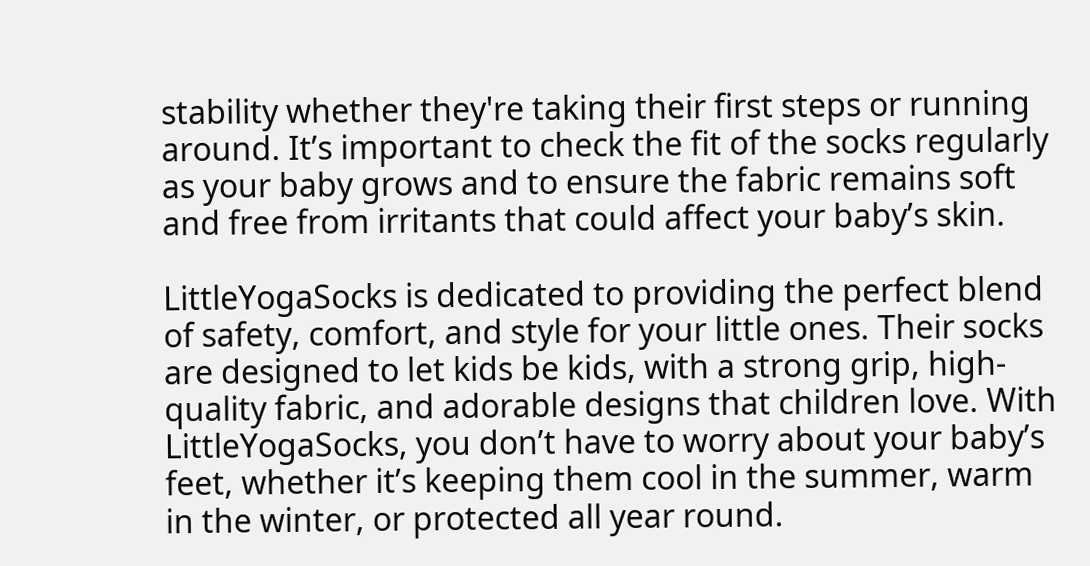stability whether they're taking their first steps or running around. It’s important to check the fit of the socks regularly as your baby grows and to ensure the fabric remains soft and free from irritants that could affect your baby’s skin.

LittleYogaSocks is dedicated to providing the perfect blend of safety, comfort, and style for your little ones. Their socks are designed to let kids be kids, with a strong grip, high-quality fabric, and adorable designs that children love. With LittleYogaSocks, you don’t have to worry about your baby’s feet, whether it’s keeping them cool in the summer, warm in the winter, or protected all year round.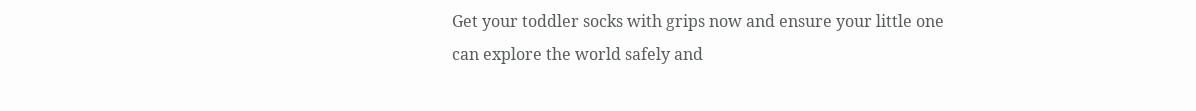Get your toddler socks with grips now and ensure your little one can explore the world safely and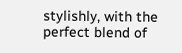stylishly, with the perfect blend of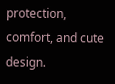protection, comfort, and cute design.